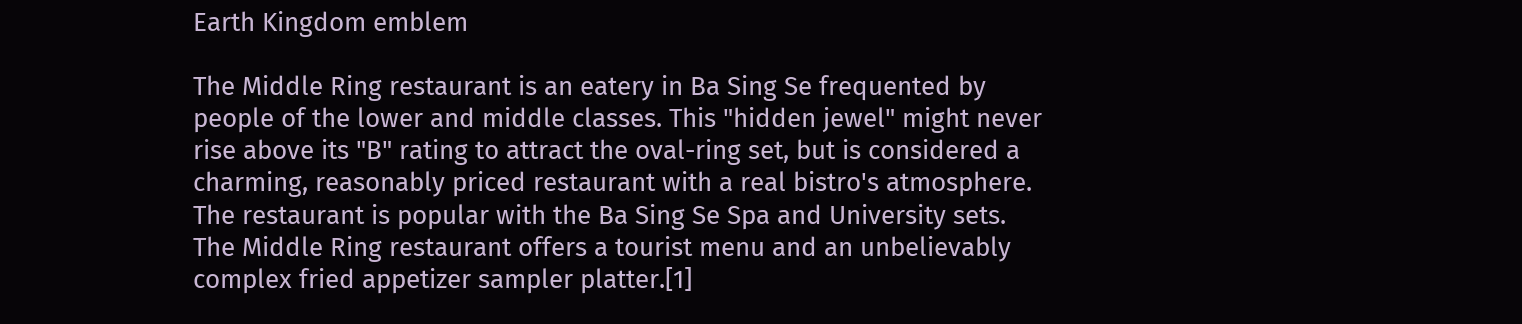Earth Kingdom emblem

The Middle Ring restaurant is an eatery in Ba Sing Se frequented by people of the lower and middle classes. This "hidden jewel" might never rise above its "B" rating to attract the oval-ring set, but is considered a charming, reasonably priced restaurant with a real bistro's atmosphere. The restaurant is popular with the Ba Sing Se Spa and University sets. The Middle Ring restaurant offers a tourist menu and an unbelievably complex fried appetizer sampler platter.[1]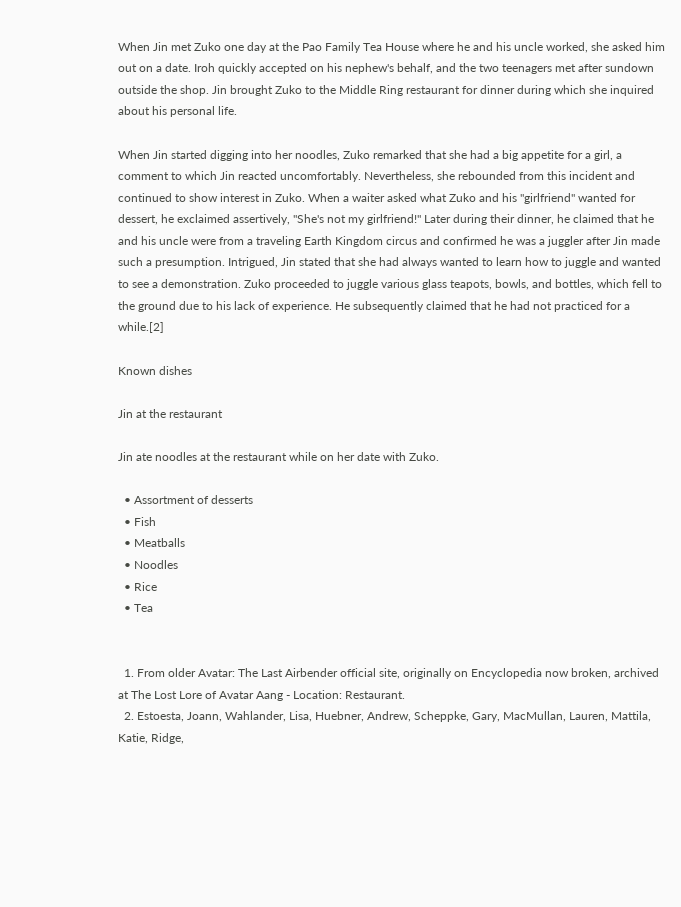When Jin met Zuko one day at the Pao Family Tea House where he and his uncle worked, she asked him out on a date. Iroh quickly accepted on his nephew's behalf, and the two teenagers met after sundown outside the shop. Jin brought Zuko to the Middle Ring restaurant for dinner during which she inquired about his personal life.

When Jin started digging into her noodles, Zuko remarked that she had a big appetite for a girl, a comment to which Jin reacted uncomfortably. Nevertheless, she rebounded from this incident and continued to show interest in Zuko. When a waiter asked what Zuko and his "girlfriend" wanted for dessert, he exclaimed assertively, "She's not my girlfriend!" Later during their dinner, he claimed that he and his uncle were from a traveling Earth Kingdom circus and confirmed he was a juggler after Jin made such a presumption. Intrigued, Jin stated that she had always wanted to learn how to juggle and wanted to see a demonstration. Zuko proceeded to juggle various glass teapots, bowls, and bottles, which fell to the ground due to his lack of experience. He subsequently claimed that he had not practiced for a while.[2]

Known dishes

Jin at the restaurant

Jin ate noodles at the restaurant while on her date with Zuko.

  • Assortment of desserts
  • Fish
  • Meatballs
  • Noodles
  • Rice
  • Tea


  1. From older Avatar: The Last Airbender official site, originally on Encyclopedia now broken, archived at The Lost Lore of Avatar Aang - Location: Restaurant.
  2. Estoesta, Joann, Wahlander, Lisa, Huebner, Andrew, Scheppke, Gary, MacMullan, Lauren, Mattila, Katie, Ridge,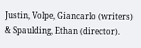Justin, Volpe, Giancarlo (writers) & Spaulding, Ethan (director).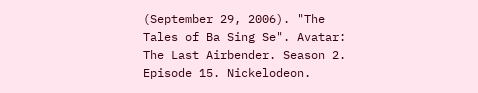(September 29, 2006). "The Tales of Ba Sing Se". Avatar: The Last Airbender. Season 2. Episode 15. Nickelodeon.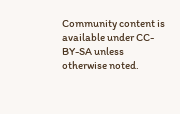Community content is available under CC-BY-SA unless otherwise noted.